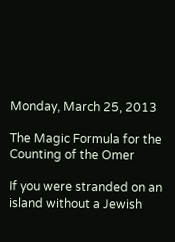Monday, March 25, 2013

The Magic Formula for the Counting of the Omer

If you were stranded on an island without a Jewish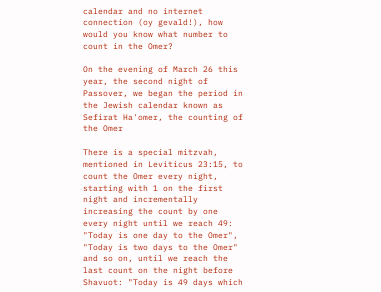calendar and no internet connection (oy gevald!), how would you know what number to count in the Omer?

On the evening of March 26 this year, the second night of Passover, we began the period in the Jewish calendar known as Sefirat Ha'omer, the counting of the Omer

There is a special mitzvah, mentioned in Leviticus 23:15, to count the Omer every night, starting with 1 on the first night and incrementally increasing the count by one every night until we reach 49: "Today is one day to the Omer", "Today is two days to the Omer" and so on, until we reach the last count on the night before Shavuot: "Today is 49 days which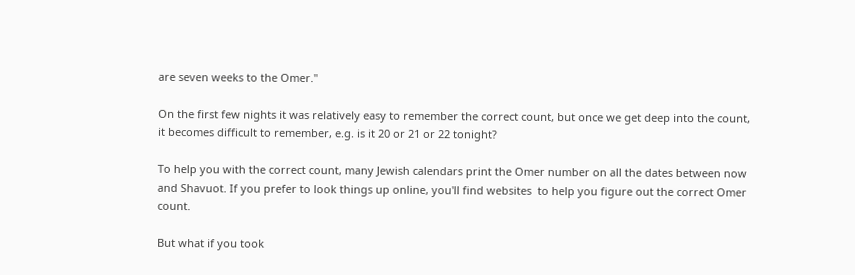are seven weeks to the Omer."

On the first few nights it was relatively easy to remember the correct count, but once we get deep into the count, it becomes difficult to remember, e.g. is it 20 or 21 or 22 tonight?

To help you with the correct count, many Jewish calendars print the Omer number on all the dates between now and Shavuot. If you prefer to look things up online, you'll find websites  to help you figure out the correct Omer count.

But what if you took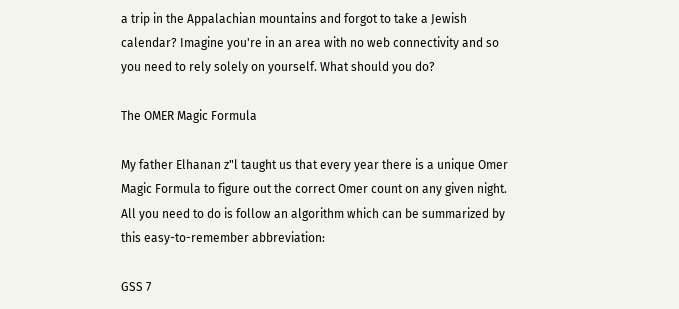a trip in the Appalachian mountains and forgot to take a Jewish calendar? Imagine you're in an area with no web connectivity and so you need to rely solely on yourself. What should you do?

The OMER Magic Formula

My father Elhanan z"l taught us that every year there is a unique Omer Magic Formula to figure out the correct Omer count on any given night. All you need to do is follow an algorithm which can be summarized by this easy-to-remember abbreviation:

GSS 7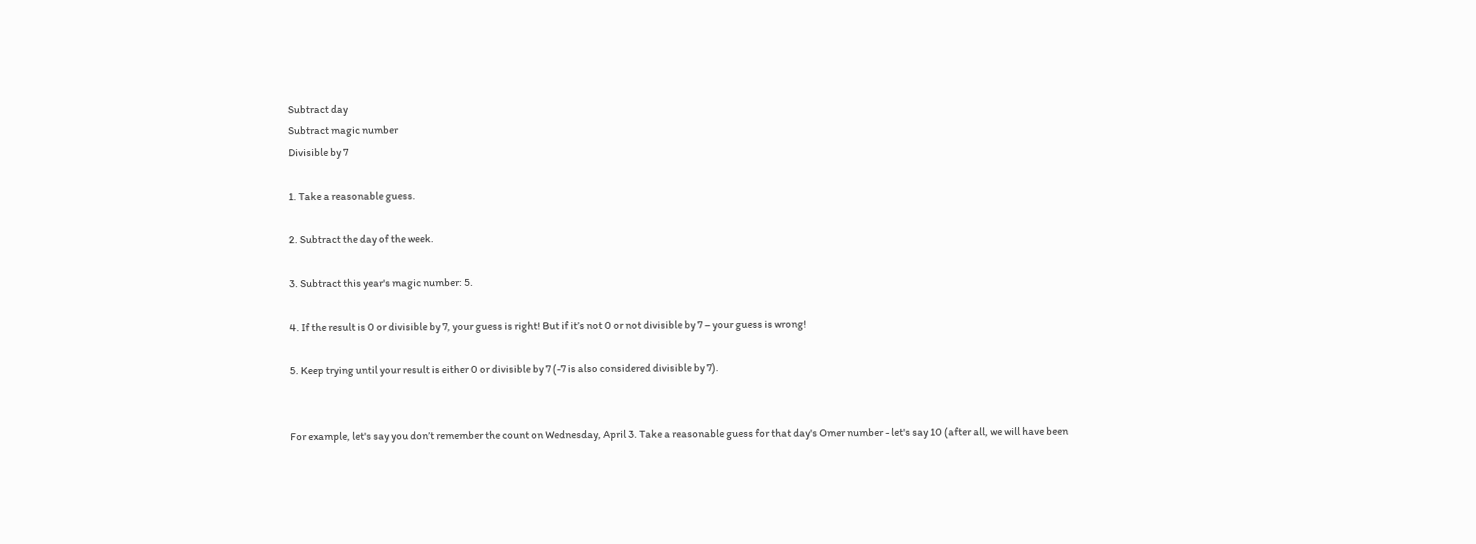Subtract day
Subtract magic number
Divisible by 7

1. Take a reasonable guess.

2. Subtract the day of the week.

3. Subtract this year's magic number: 5.

4. If the result is 0 or divisible by 7, your guess is right! But if it’s not 0 or not divisible by 7 – your guess is wrong!

5. Keep trying until your result is either 0 or divisible by 7 (-7 is also considered divisible by 7).


For example, let's say you don’t remember the count on Wednesday, April 3. Take a reasonable guess for that day's Omer number - let's say 10 (after all, we will have been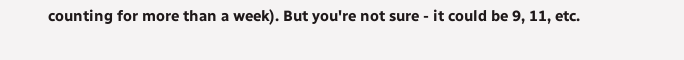counting for more than a week). But you're not sure - it could be 9, 11, etc.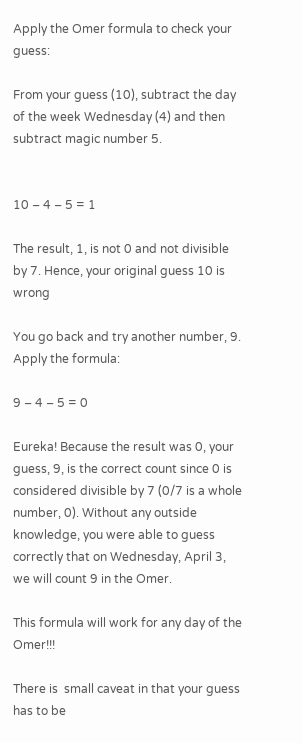Apply the Omer formula to check your guess:

From your guess (10), subtract the day of the week Wednesday (4) and then subtract magic number 5.


10 – 4 – 5 = 1

The result, 1, is not 0 and not divisible by 7. Hence, your original guess 10 is wrong

You go back and try another number, 9. Apply the formula:

9 – 4 – 5 = 0

Eureka! Because the result was 0, your guess, 9, is the correct count since 0 is considered divisible by 7 (0/7 is a whole number, 0). Without any outside knowledge, you were able to guess correctly that on Wednesday, April 3, we will count 9 in the Omer.

This formula will work for any day of the Omer!!!

There is  small caveat in that your guess has to be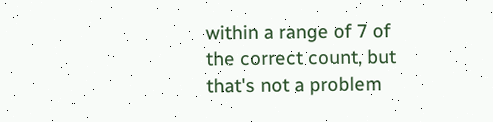within a range of 7 of the correct count, but that's not a problem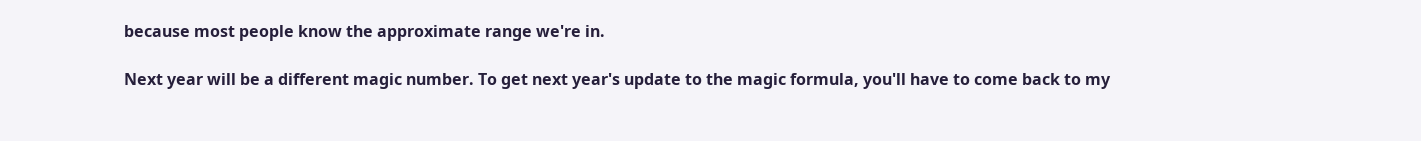because most people know the approximate range we're in.

Next year will be a different magic number. To get next year's update to the magic formula, you'll have to come back to my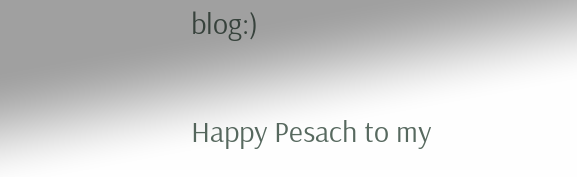blog:)

Happy Pesach to my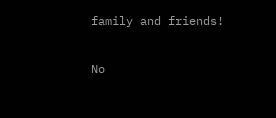family and friends!

No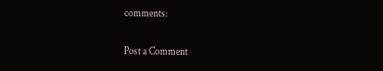comments:

Post a Comment